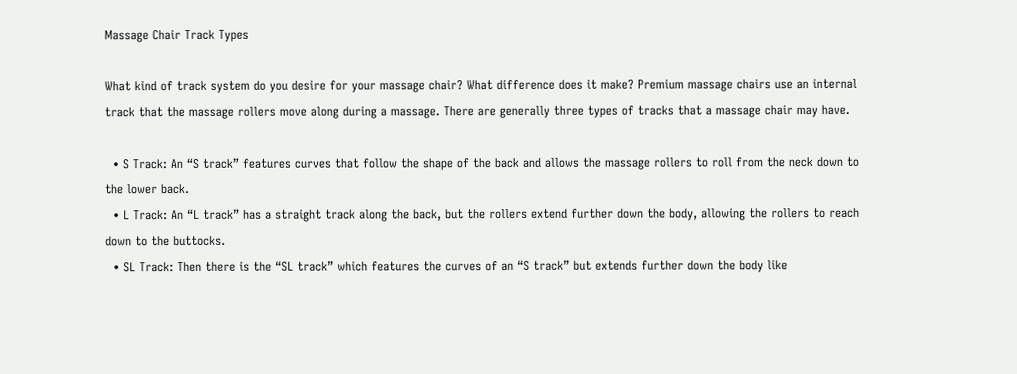Massage Chair Track Types

What kind of track system do you desire for your massage chair? What difference does it make? Premium massage chairs use an internal track that the massage rollers move along during a massage. There are generally three types of tracks that a massage chair may have.

  • S Track: An “S track” features curves that follow the shape of the back and allows the massage rollers to roll from the neck down to the lower back.
  • L Track: An “L track” has a straight track along the back, but the rollers extend further down the body, allowing the rollers to reach down to the buttocks.
  • SL Track: Then there is the “SL track” which features the curves of an “S track” but extends further down the body like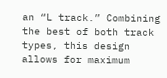an “L track.” Combining the best of both track types, this design allows for maximum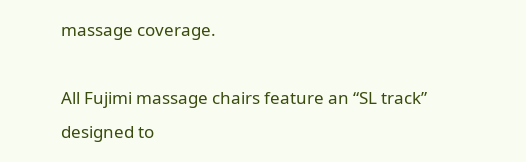massage coverage.

All Fujimi massage chairs feature an “SL track” designed to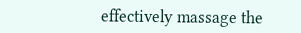effectively massage the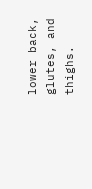lower back, glutes, and thighs.